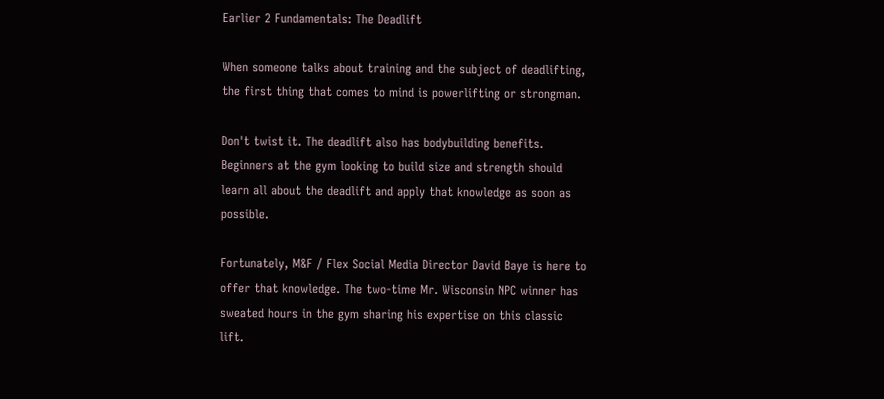Earlier 2 Fundamentals: The Deadlift

When someone talks about training and the subject of deadlifting, the first thing that comes to mind is powerlifting or strongman.

Don't twist it. The deadlift also has bodybuilding benefits. Beginners at the gym looking to build size and strength should learn all about the deadlift and apply that knowledge as soon as possible.

Fortunately, M&F / Flex Social Media Director David Baye is here to offer that knowledge. The two-time Mr. Wisconsin NPC winner has sweated hours in the gym sharing his expertise on this classic lift.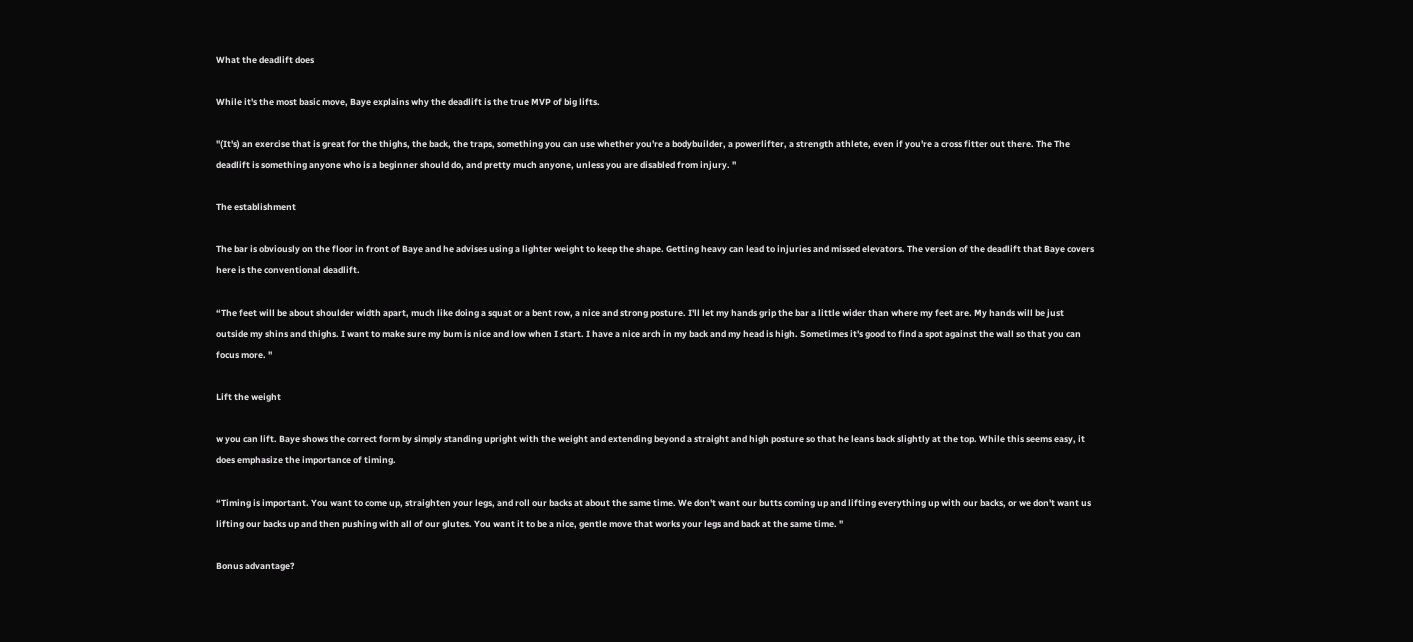What the deadlift does

While it's the most basic move, Baye explains why the deadlift is the true MVP of big lifts.

"(It's) an exercise that is great for the thighs, the back, the traps, something you can use whether you're a bodybuilder, a powerlifter, a strength athlete, even if you're a cross fitter out there. The The deadlift is something anyone who is a beginner should do, and pretty much anyone, unless you are disabled from injury. "

The establishment

The bar is obviously on the floor in front of Baye and he advises using a lighter weight to keep the shape. Getting heavy can lead to injuries and missed elevators. The version of the deadlift that Baye covers here is the conventional deadlift.

“The feet will be about shoulder width apart, much like doing a squat or a bent row, a nice and strong posture. I'll let my hands grip the bar a little wider than where my feet are. My hands will be just outside my shins and thighs. I want to make sure my bum is nice and low when I start. I have a nice arch in my back and my head is high. Sometimes it's good to find a spot against the wall so that you can focus more. "

Lift the weight

w you can lift. Baye shows the correct form by simply standing upright with the weight and extending beyond a straight and high posture so that he leans back slightly at the top. While this seems easy, it does emphasize the importance of timing.

“Timing is important. You want to come up, straighten your legs, and roll our backs at about the same time. We don't want our butts coming up and lifting everything up with our backs, or we don't want us lifting our backs up and then pushing with all of our glutes. You want it to be a nice, gentle move that works your legs and back at the same time. "

Bonus advantage?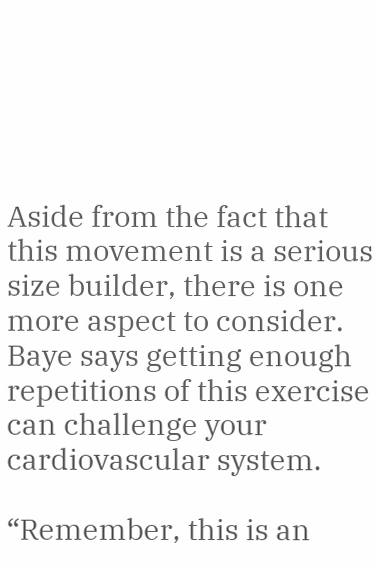Aside from the fact that this movement is a serious size builder, there is one more aspect to consider. Baye says getting enough repetitions of this exercise can challenge your cardiovascular system.

“Remember, this is an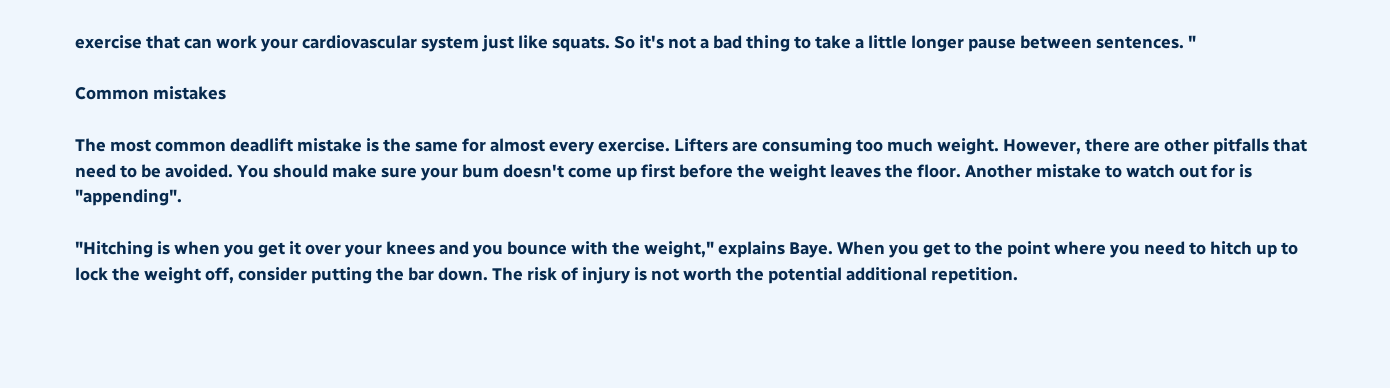exercise that can work your cardiovascular system just like squats. So it's not a bad thing to take a little longer pause between sentences. "

Common mistakes

The most common deadlift mistake is the same for almost every exercise. Lifters are consuming too much weight. However, there are other pitfalls that need to be avoided. You should make sure your bum doesn't come up first before the weight leaves the floor. Another mistake to watch out for is "appending".

"Hitching is when you get it over your knees and you bounce with the weight," explains Baye. When you get to the point where you need to hitch up to lock the weight off, consider putting the bar down. The risk of injury is not worth the potential additional repetition.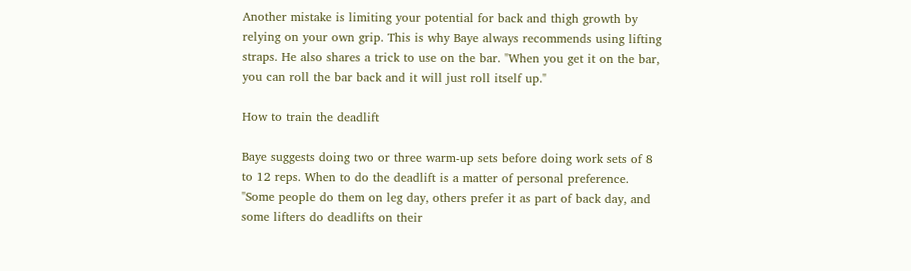Another mistake is limiting your potential for back and thigh growth by relying on your own grip. This is why Baye always recommends using lifting straps. He also shares a trick to use on the bar. "When you get it on the bar, you can roll the bar back and it will just roll itself up."

How to train the deadlift

Baye suggests doing two or three warm-up sets before doing work sets of 8 to 12 reps. When to do the deadlift is a matter of personal preference. "Some people do them on leg day, others prefer it as part of back day, and some lifters do deadlifts on their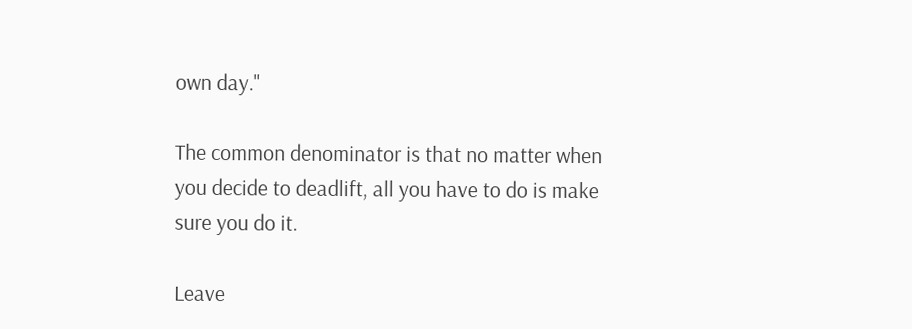own day."

The common denominator is that no matter when you decide to deadlift, all you have to do is make sure you do it.

Leave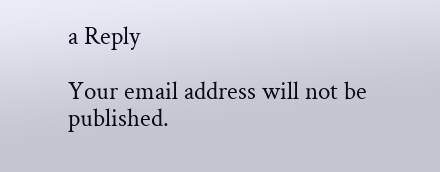a Reply

Your email address will not be published.